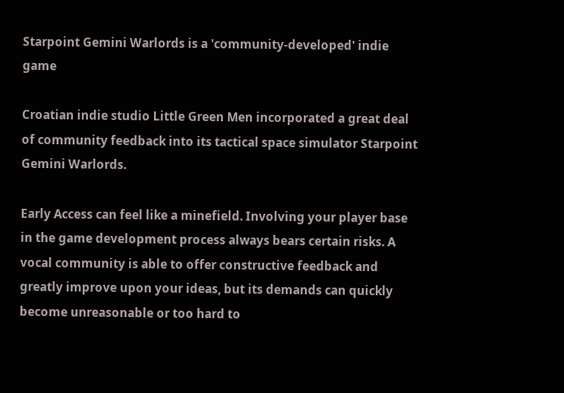Starpoint Gemini Warlords is a 'community-developed' indie game

Croatian indie studio Little Green Men incorporated a great deal of community feedback into its tactical space simulator Starpoint Gemini Warlords.

Early Access can feel like a minefield. Involving your player base in the game development process always bears certain risks. A vocal community is able to offer constructive feedback and greatly improve upon your ideas, but its demands can quickly become unreasonable or too hard to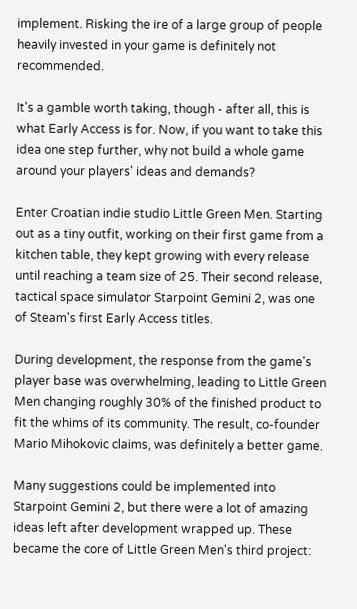implement. Risking the ire of a large group of people heavily invested in your game is definitely not recommended.

It's a gamble worth taking, though - after all, this is what Early Access is for. Now, if you want to take this idea one step further, why not build a whole game around your players' ideas and demands?

Enter Croatian indie studio Little Green Men. Starting out as a tiny outfit, working on their first game from a kitchen table, they kept growing with every release until reaching a team size of 25. Their second release, tactical space simulator Starpoint Gemini 2, was one of Steam's first Early Access titles.

During development, the response from the game's player base was overwhelming, leading to Little Green Men changing roughly 30% of the finished product to fit the whims of its community. The result, co-founder Mario Mihokovic claims, was definitely a better game.

Many suggestions could be implemented into Starpoint Gemini 2, but there were a lot of amazing ideas left after development wrapped up. These became the core of Little Green Men's third project: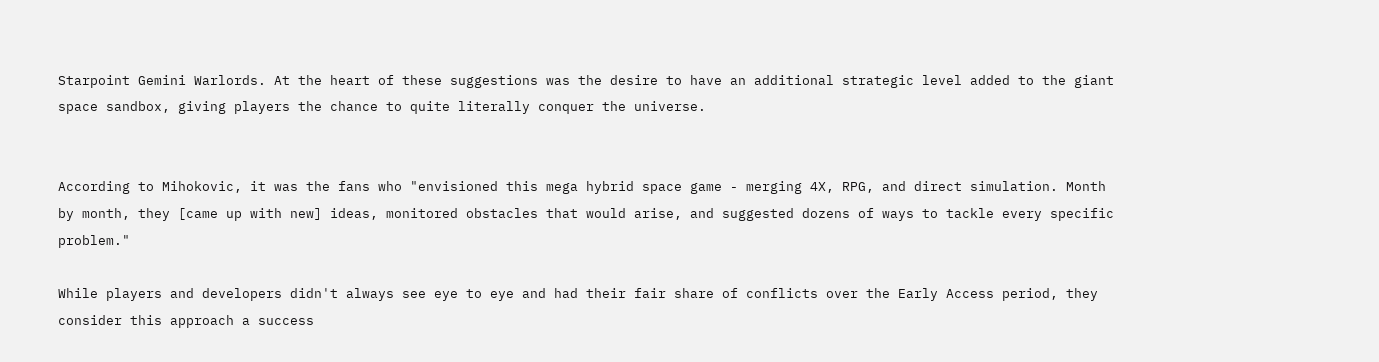Starpoint Gemini Warlords. At the heart of these suggestions was the desire to have an additional strategic level added to the giant space sandbox, giving players the chance to quite literally conquer the universe.


According to Mihokovic, it was the fans who "envisioned this mega hybrid space game - merging 4X, RPG, and direct simulation. Month by month, they [came up with new] ideas, monitored obstacles that would arise, and suggested dozens of ways to tackle every specific problem."

While players and developers didn't always see eye to eye and had their fair share of conflicts over the Early Access period, they consider this approach a success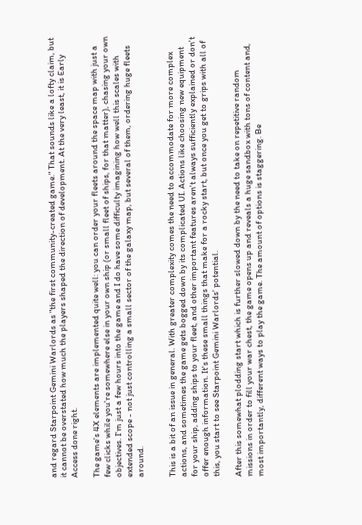and regard Starpoint Gemini Warlords as "the first community-created game." That sounds like a lofty claim, but it cannot be overstated how much the players shaped the direction of development. At the very least, it is Early Access done right.

The game's 4X elements are implemented quite well: you can order your fleets around the space map with just a few clicks while you're somewhere else in your own ship (or small fleet of ships, for that matter), chasing your own objectives. I'm just a few hours into the game and I do have some difficulty imagining how well this scales with extended scope - not just controlling a small sector of the galaxy map, but several of them, ordering huge fleets around.


This is a bit of an issue in general. With greater complexity comes the need to accommodate for more complex actions, and sometimes the game gets bogged down by its complicated UI. Actions like choosing new equipment for your ship, adding ships to your fleet, and other important features aren't always sufficiently explained or don't offer enough information. It's these small things that make for a rocky start, but once you get to grips with all of this, you start to see Starpoint Gemini Warlords' potential.

After this somewhat plodding start which is further slowed down by the need to take on repetitive random missions in order to fill your war chest, the game opens up and reveals a huge sandbox with tons of content and, most importantly, different ways to play the game. The amount of options is staggering. Be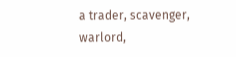a trader, scavenger, warlord,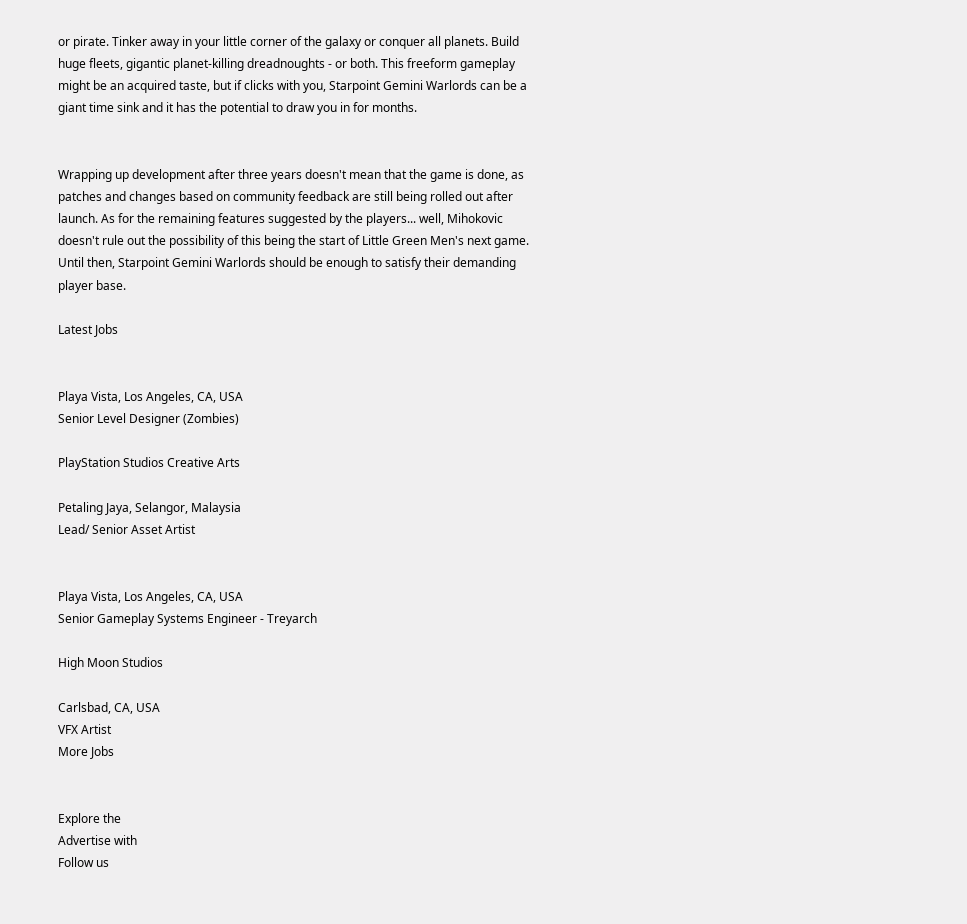or pirate. Tinker away in your little corner of the galaxy or conquer all planets. Build huge fleets, gigantic planet-killing dreadnoughts - or both. This freeform gameplay might be an acquired taste, but if clicks with you, Starpoint Gemini Warlords can be a giant time sink and it has the potential to draw you in for months.


Wrapping up development after three years doesn't mean that the game is done, as patches and changes based on community feedback are still being rolled out after launch. As for the remaining features suggested by the players... well, Mihokovic doesn't rule out the possibility of this being the start of Little Green Men's next game. Until then, Starpoint Gemini Warlords should be enough to satisfy their demanding player base.

Latest Jobs


Playa Vista, Los Angeles, CA, USA
Senior Level Designer (Zombies)

PlayStation Studios Creative Arts

Petaling Jaya, Selangor, Malaysia
Lead/ Senior Asset Artist


Playa Vista, Los Angeles, CA, USA
Senior Gameplay Systems Engineer - Treyarch

High Moon Studios

Carlsbad, CA, USA
VFX Artist
More Jobs


Explore the
Advertise with
Follow us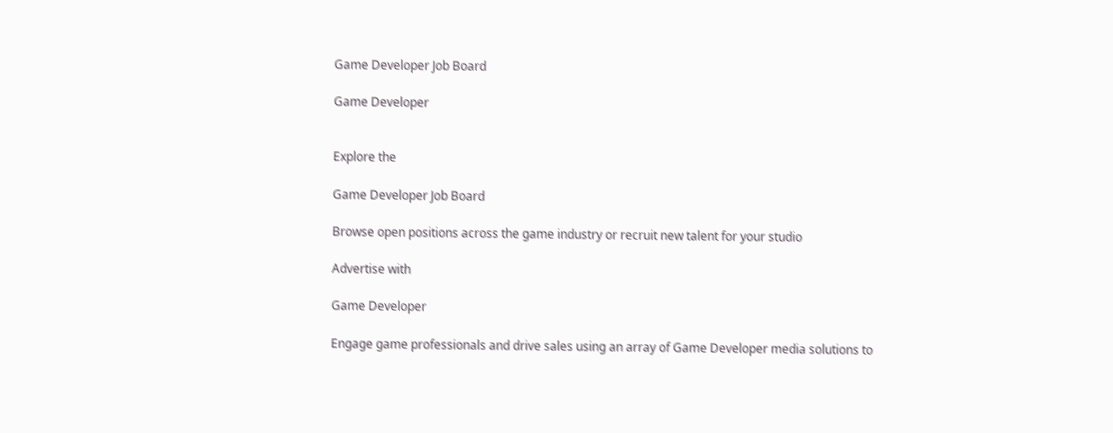Game Developer Job Board

Game Developer


Explore the

Game Developer Job Board

Browse open positions across the game industry or recruit new talent for your studio

Advertise with

Game Developer

Engage game professionals and drive sales using an array of Game Developer media solutions to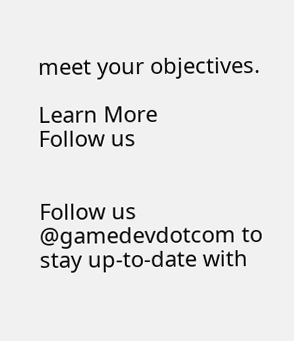meet your objectives.

Learn More
Follow us


Follow us @gamedevdotcom to stay up-to-date with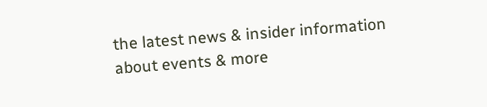the latest news & insider information about events & more